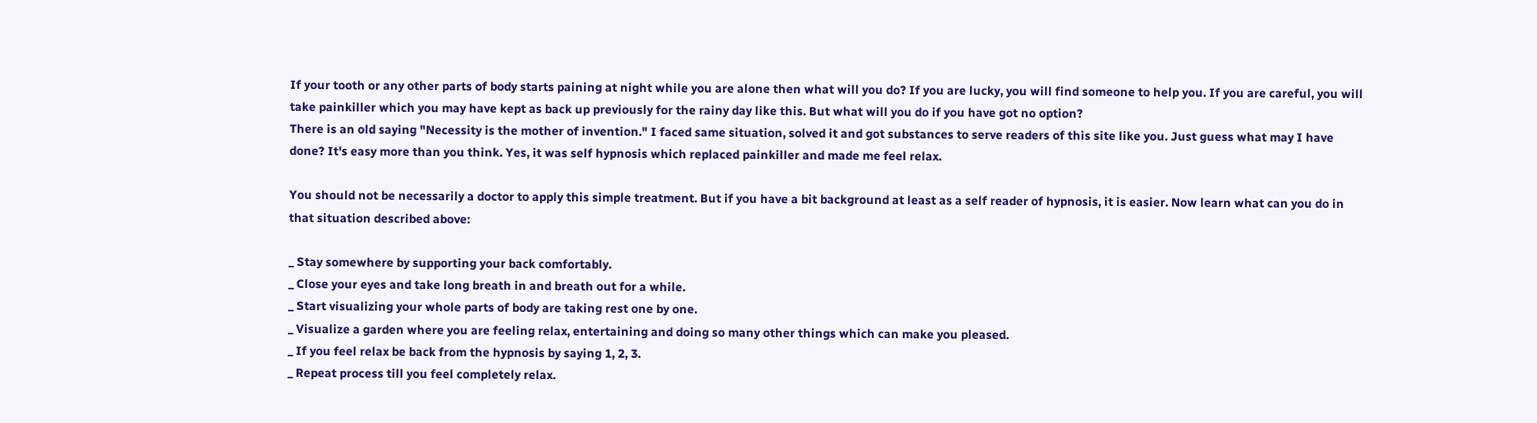If your tooth or any other parts of body starts paining at night while you are alone then what will you do? If you are lucky, you will find someone to help you. If you are careful, you will take painkiller which you may have kept as back up previously for the rainy day like this. But what will you do if you have got no option?
There is an old saying "Necessity is the mother of invention." I faced same situation, solved it and got substances to serve readers of this site like you. Just guess what may I have done? It's easy more than you think. Yes, it was self hypnosis which replaced painkiller and made me feel relax.

You should not be necessarily a doctor to apply this simple treatment. But if you have a bit background at least as a self reader of hypnosis, it is easier. Now learn what can you do in that situation described above:

_ Stay somewhere by supporting your back comfortably.
_ Close your eyes and take long breath in and breath out for a while.
_ Start visualizing your whole parts of body are taking rest one by one.
_ Visualize a garden where you are feeling relax, entertaining and doing so many other things which can make you pleased.
_ If you feel relax be back from the hypnosis by saying 1, 2, 3.
_ Repeat process till you feel completely relax.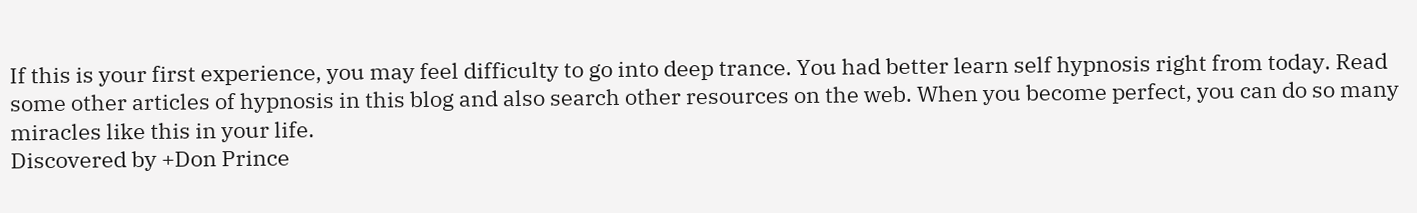If this is your first experience, you may feel difficulty to go into deep trance. You had better learn self hypnosis right from today. Read some other articles of hypnosis in this blog and also search other resources on the web. When you become perfect, you can do so many miracles like this in your life.
Discovered by +Don Prince